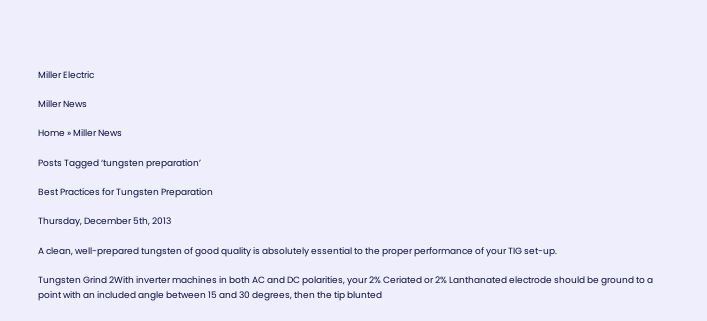Miller Electric

Miller News

Home » Miller News

Posts Tagged ‘tungsten preparation’

Best Practices for Tungsten Preparation

Thursday, December 5th, 2013

A clean, well-prepared tungsten of good quality is absolutely essential to the proper performance of your TIG set-up.

Tungsten Grind 2With inverter machines in both AC and DC polarities, your 2% Ceriated or 2% Lanthanated electrode should be ground to a point with an included angle between 15 and 30 degrees, then the tip blunted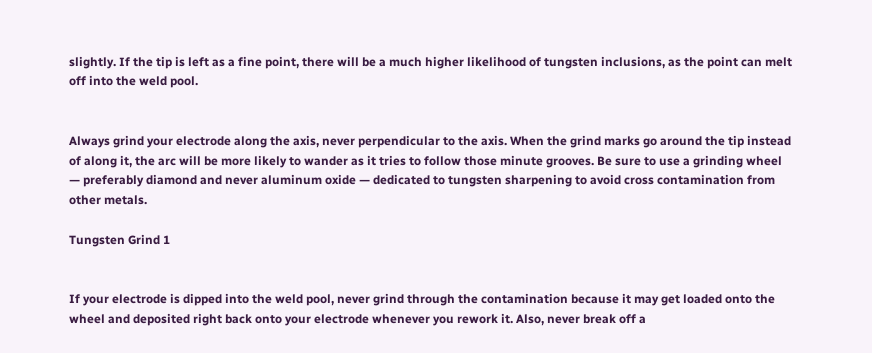slightly. If the tip is left as a fine point, there will be a much higher likelihood of tungsten inclusions, as the point can melt off into the weld pool.


Always grind your electrode along the axis, never perpendicular to the axis. When the grind marks go around the tip instead of along it, the arc will be more likely to wander as it tries to follow those minute grooves. Be sure to use a grinding wheel — preferably diamond and never aluminum oxide — dedicated to tungsten sharpening to avoid cross contamination from other metals.

Tungsten Grind 1


If your electrode is dipped into the weld pool, never grind through the contamination because it may get loaded onto the wheel and deposited right back onto your electrode whenever you rework it. Also, never break off a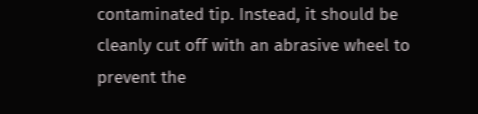contaminated tip. Instead, it should be cleanly cut off with an abrasive wheel to prevent the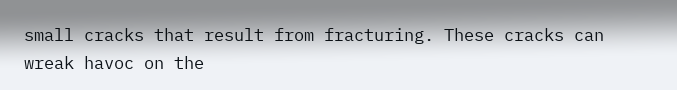small cracks that result from fracturing. These cracks can wreak havoc on the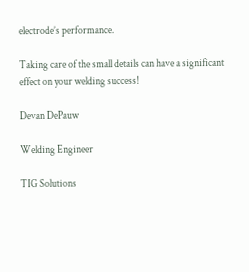electrode’s performance.

Taking care of the small details can have a significant effect on your welding success!

Devan DePauw

Welding Engineer

TIG Solutions